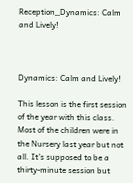Reception_Dynamics: Calm and Lively!



Dynamics: Calm and Lively!

This lesson is the first session of the year with this class. Most of the children were in the Nursery last year but not all. It’s supposed to be a thirty-minute session but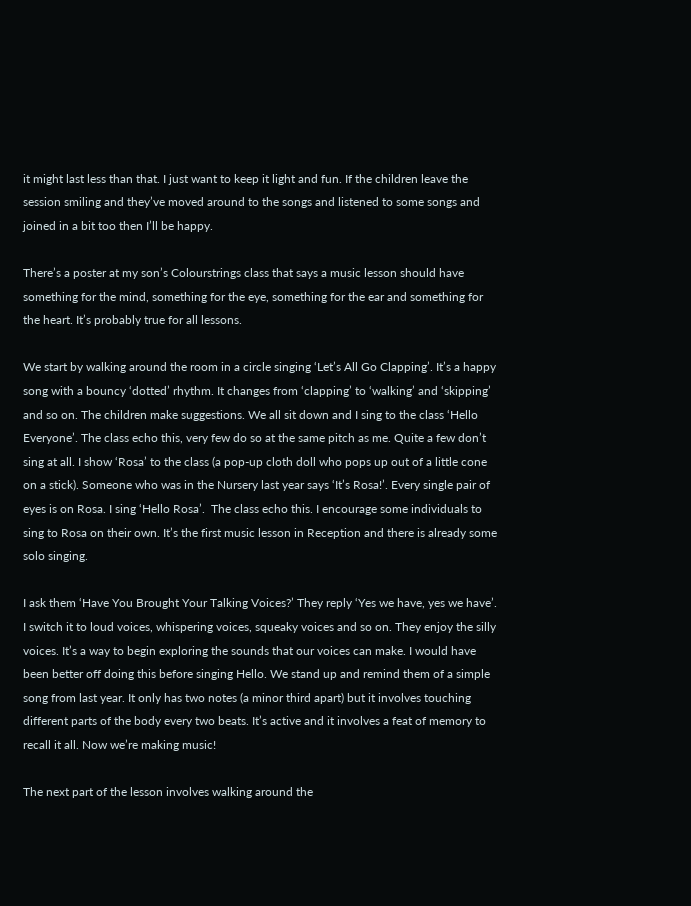it might last less than that. I just want to keep it light and fun. If the children leave the session smiling and they’ve moved around to the songs and listened to some songs and joined in a bit too then I’ll be happy.

There’s a poster at my son’s Colourstrings class that says a music lesson should have something for the mind, something for the eye, something for the ear and something for the heart. It’s probably true for all lessons.

We start by walking around the room in a circle singing ‘Let’s All Go Clapping’. It’s a happy song with a bouncy ‘dotted’ rhythm. It changes from ‘clapping’ to ‘walking’ and ‘skipping’ and so on. The children make suggestions. We all sit down and I sing to the class ‘Hello Everyone’. The class echo this, very few do so at the same pitch as me. Quite a few don’t sing at all. I show ‘Rosa’ to the class (a pop-up cloth doll who pops up out of a little cone on a stick). Someone who was in the Nursery last year says ‘It’s Rosa!’. Every single pair of eyes is on Rosa. I sing ‘Hello Rosa’.  The class echo this. I encourage some individuals to sing to Rosa on their own. It’s the first music lesson in Reception and there is already some solo singing.

I ask them ‘Have You Brought Your Talking Voices?’ They reply ‘Yes we have, yes we have’. I switch it to loud voices, whispering voices, squeaky voices and so on. They enjoy the silly voices. It’s a way to begin exploring the sounds that our voices can make. I would have been better off doing this before singing Hello. We stand up and remind them of a simple song from last year. It only has two notes (a minor third apart) but it involves touching different parts of the body every two beats. It’s active and it involves a feat of memory to recall it all. Now we’re making music!

The next part of the lesson involves walking around the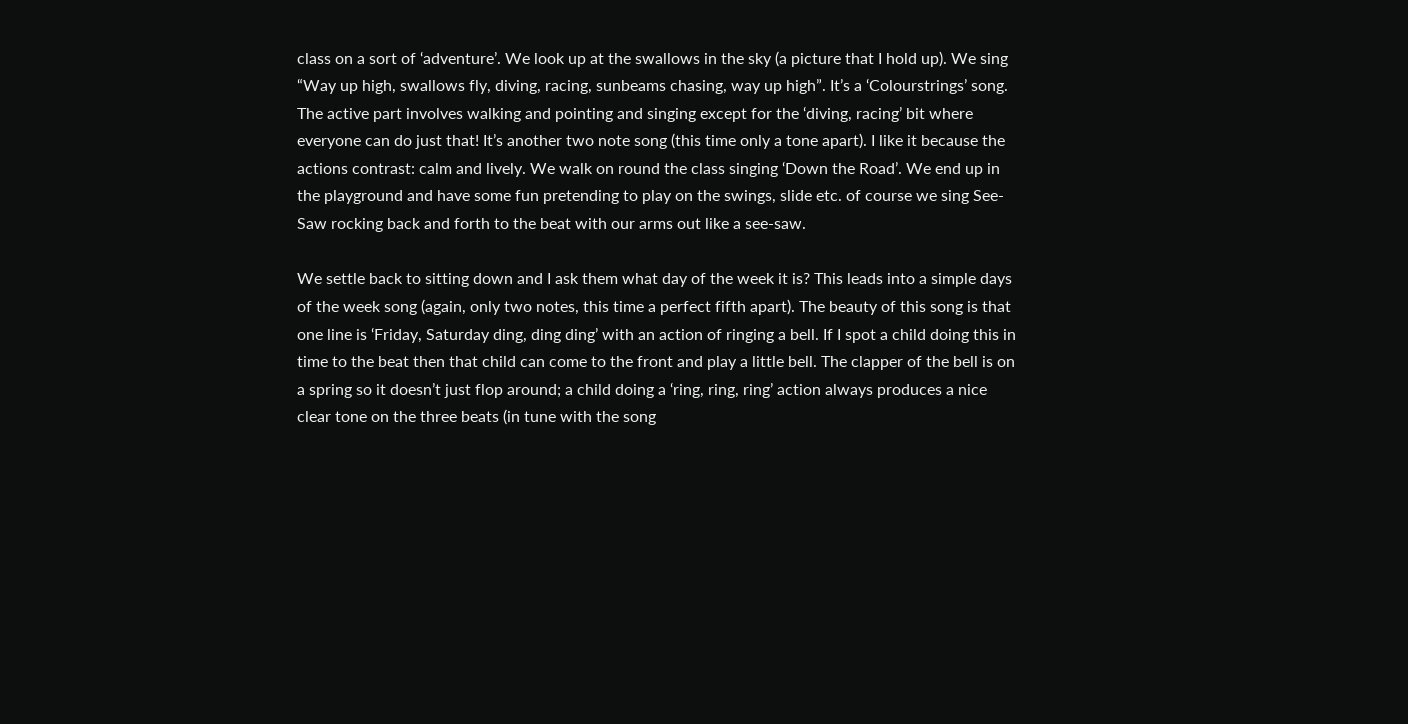class on a sort of ‘adventure’. We look up at the swallows in the sky (a picture that I hold up). We sing “Way up high, swallows fly, diving, racing, sunbeams chasing, way up high”. It’s a ‘Colourstrings’ song. The active part involves walking and pointing and singing except for the ‘diving, racing’ bit where everyone can do just that! It’s another two note song (this time only a tone apart). I like it because the actions contrast: calm and lively. We walk on round the class singing ‘Down the Road’. We end up in the playground and have some fun pretending to play on the swings, slide etc. of course we sing See-Saw rocking back and forth to the beat with our arms out like a see-saw.

We settle back to sitting down and I ask them what day of the week it is? This leads into a simple days of the week song (again, only two notes, this time a perfect fifth apart). The beauty of this song is that one line is ‘Friday, Saturday ding, ding ding’ with an action of ringing a bell. If I spot a child doing this in time to the beat then that child can come to the front and play a little bell. The clapper of the bell is on a spring so it doesn’t just flop around; a child doing a ‘ring, ring, ring’ action always produces a nice clear tone on the three beats (in tune with the song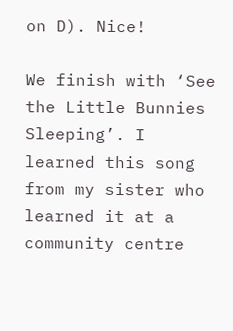on D). Nice!

We finish with ‘See the Little Bunnies Sleeping’. I learned this song from my sister who learned it at a community centre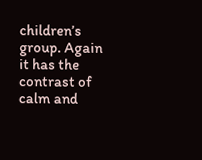children’s group. Again it has the contrast of calm and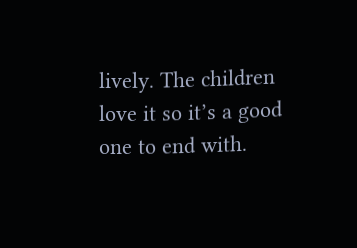lively. The children love it so it’s a good one to end with.